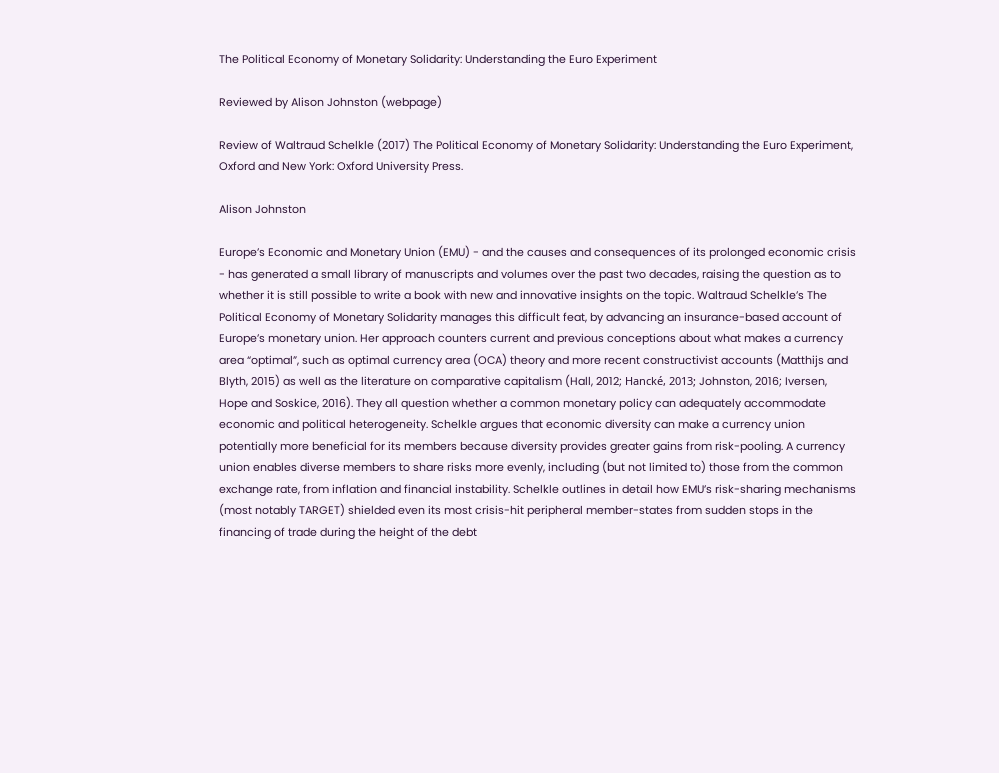The Political Economy of Monetary Solidarity: Understanding the Euro Experiment

Reviewed by Alison Johnston (webpage)

Review of Waltraud Schelkle (2017) The Political Economy of Monetary Solidarity: Understanding the Euro Experiment, Oxford and New York: Oxford University Press.

Alison Johnston

Europe’s Economic and Monetary Union (EMU) - and the causes and consequences of its prolonged economic crisis - has generated a small library of manuscripts and volumes over the past two decades, raising the question as to whether it is still possible to write a book with new and innovative insights on the topic. Waltraud Schelkle’s The Political Economy of Monetary Solidarity manages this difficult feat, by advancing an insurance-based account of Europe’s monetary union. Her approach counters current and previous conceptions about what makes a currency area “optimal”, such as optimal currency area (OCA) theory and more recent constructivist accounts (Matthijs and Blyth, 2015) as well as the literature on comparative capitalism (Hall, 2012; Hancké, 2013; Johnston, 2016; Iversen, Hope and Soskice, 2016). They all question whether a common monetary policy can adequately accommodate economic and political heterogeneity. Schelkle argues that economic diversity can make a currency union potentially more beneficial for its members because diversity provides greater gains from risk-pooling. A currency union enables diverse members to share risks more evenly, including (but not limited to) those from the common exchange rate, from inflation and financial instability. Schelkle outlines in detail how EMU’s risk-sharing mechanisms (most notably TARGET) shielded even its most crisis-hit peripheral member-states from sudden stops in the financing of trade during the height of the debt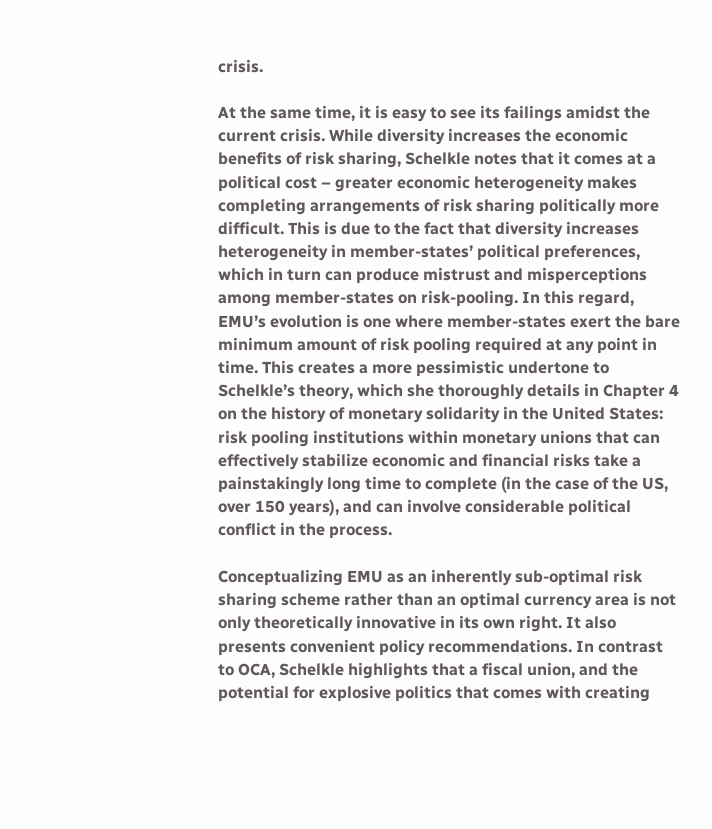crisis.

At the same time, it is easy to see its failings amidst the current crisis. While diversity increases the economic benefits of risk sharing, Schelkle notes that it comes at a political cost – greater economic heterogeneity makes completing arrangements of risk sharing politically more difficult. This is due to the fact that diversity increases heterogeneity in member-states’ political preferences, which in turn can produce mistrust and misperceptions among member-states on risk-pooling. In this regard, EMU’s evolution is one where member-states exert the bare minimum amount of risk pooling required at any point in time. This creates a more pessimistic undertone to Schelkle’s theory, which she thoroughly details in Chapter 4 on the history of monetary solidarity in the United States: risk pooling institutions within monetary unions that can effectively stabilize economic and financial risks take a painstakingly long time to complete (in the case of the US, over 150 years), and can involve considerable political conflict in the process.

Conceptualizing EMU as an inherently sub-optimal risk sharing scheme rather than an optimal currency area is not only theoretically innovative in its own right. It also presents convenient policy recommendations. In contrast to OCA, Schelkle highlights that a fiscal union, and the potential for explosive politics that comes with creating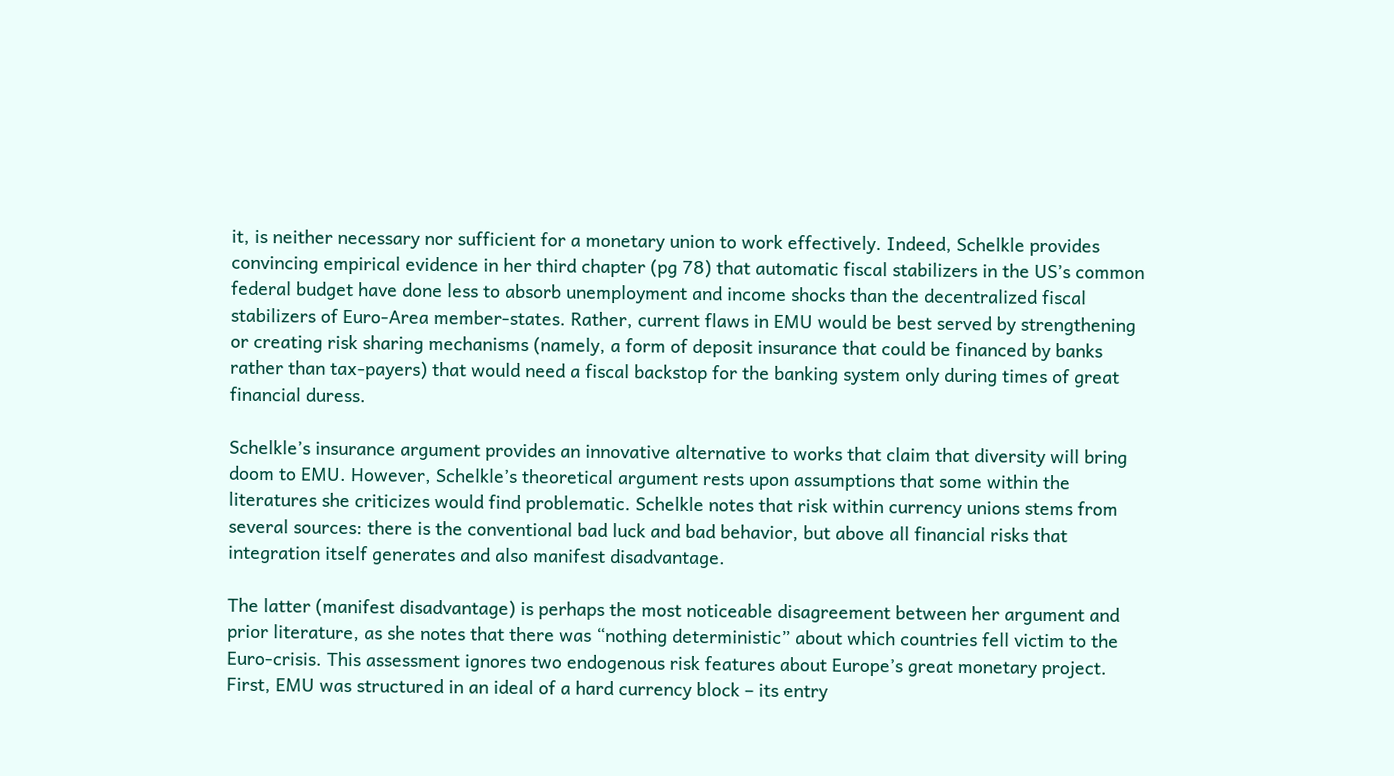it, is neither necessary nor sufficient for a monetary union to work effectively. Indeed, Schelkle provides convincing empirical evidence in her third chapter (pg 78) that automatic fiscal stabilizers in the US’s common federal budget have done less to absorb unemployment and income shocks than the decentralized fiscal stabilizers of Euro-Area member-states. Rather, current flaws in EMU would be best served by strengthening or creating risk sharing mechanisms (namely, a form of deposit insurance that could be financed by banks rather than tax-payers) that would need a fiscal backstop for the banking system only during times of great financial duress.

Schelkle’s insurance argument provides an innovative alternative to works that claim that diversity will bring doom to EMU. However, Schelkle’s theoretical argument rests upon assumptions that some within the literatures she criticizes would find problematic. Schelkle notes that risk within currency unions stems from several sources: there is the conventional bad luck and bad behavior, but above all financial risks that integration itself generates and also manifest disadvantage.

The latter (manifest disadvantage) is perhaps the most noticeable disagreement between her argument and prior literature, as she notes that there was “nothing deterministic” about which countries fell victim to the Euro-crisis. This assessment ignores two endogenous risk features about Europe’s great monetary project. First, EMU was structured in an ideal of a hard currency block – its entry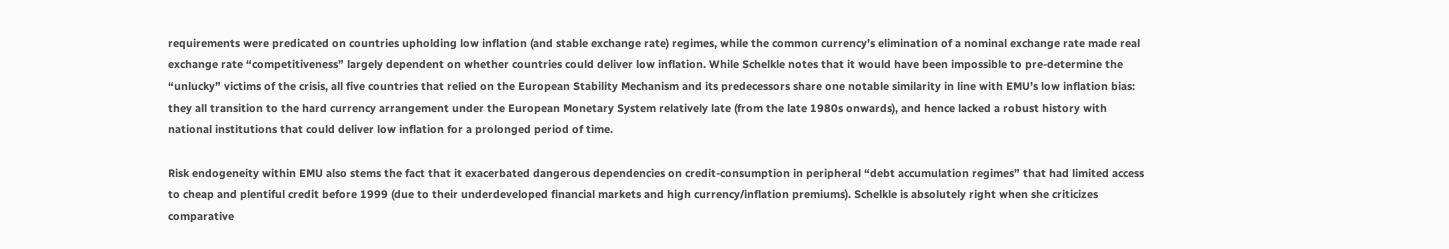requirements were predicated on countries upholding low inflation (and stable exchange rate) regimes, while the common currency’s elimination of a nominal exchange rate made real exchange rate “competitiveness” largely dependent on whether countries could deliver low inflation. While Schelkle notes that it would have been impossible to pre-determine the “unlucky” victims of the crisis, all five countries that relied on the European Stability Mechanism and its predecessors share one notable similarity in line with EMU’s low inflation bias: they all transition to the hard currency arrangement under the European Monetary System relatively late (from the late 1980s onwards), and hence lacked a robust history with national institutions that could deliver low inflation for a prolonged period of time.

Risk endogeneity within EMU also stems the fact that it exacerbated dangerous dependencies on credit-consumption in peripheral “debt accumulation regimes” that had limited access to cheap and plentiful credit before 1999 (due to their underdeveloped financial markets and high currency/inflation premiums). Schelkle is absolutely right when she criticizes comparative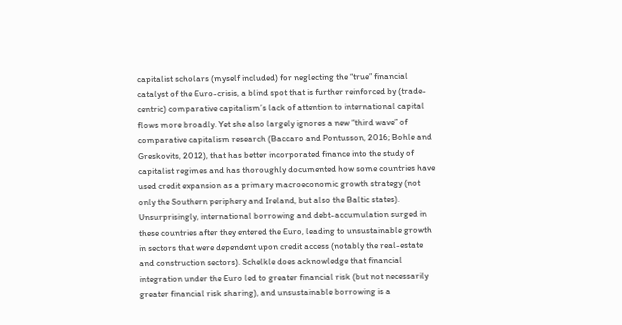capitalist scholars (myself included) for neglecting the “true” financial catalyst of the Euro-crisis, a blind spot that is further reinforced by (trade-centric) comparative capitalism’s lack of attention to international capital flows more broadly. Yet she also largely ignores a new “third wave” of comparative capitalism research (Baccaro and Pontusson, 2016; Bohle and Greskovits, 2012), that has better incorporated finance into the study of capitalist regimes and has thoroughly documented how some countries have used credit expansion as a primary macroeconomic growth strategy (not only the Southern periphery and Ireland, but also the Baltic states). Unsurprisingly, international borrowing and debt-accumulation surged in these countries after they entered the Euro, leading to unsustainable growth in sectors that were dependent upon credit access (notably the real-estate and construction sectors). Schelkle does acknowledge that financial integration under the Euro led to greater financial risk (but not necessarily greater financial risk sharing), and unsustainable borrowing is a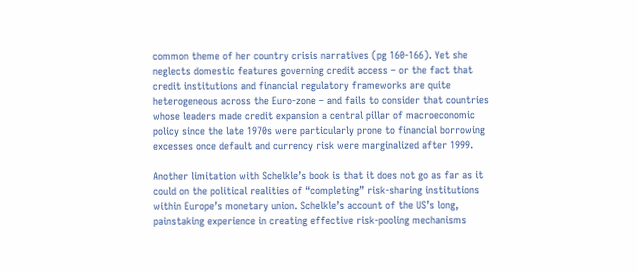common theme of her country crisis narratives (pg 160-166). Yet she neglects domestic features governing credit access – or the fact that credit institutions and financial regulatory frameworks are quite heterogeneous across the Euro-zone – and fails to consider that countries whose leaders made credit expansion a central pillar of macroeconomic policy since the late 1970s were particularly prone to financial borrowing excesses once default and currency risk were marginalized after 1999.

Another limitation with Schelkle’s book is that it does not go as far as it could on the political realities of “completing” risk-sharing institutions within Europe’s monetary union. Schelkle’s account of the US’s long, painstaking experience in creating effective risk-pooling mechanisms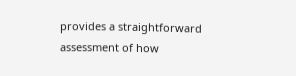provides a straightforward assessment of how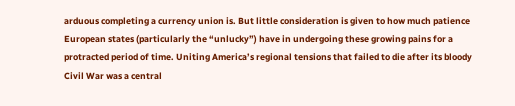arduous completing a currency union is. But little consideration is given to how much patience European states (particularly the “unlucky”) have in undergoing these growing pains for a protracted period of time. Uniting America’s regional tensions that failed to die after its bloody Civil War was a central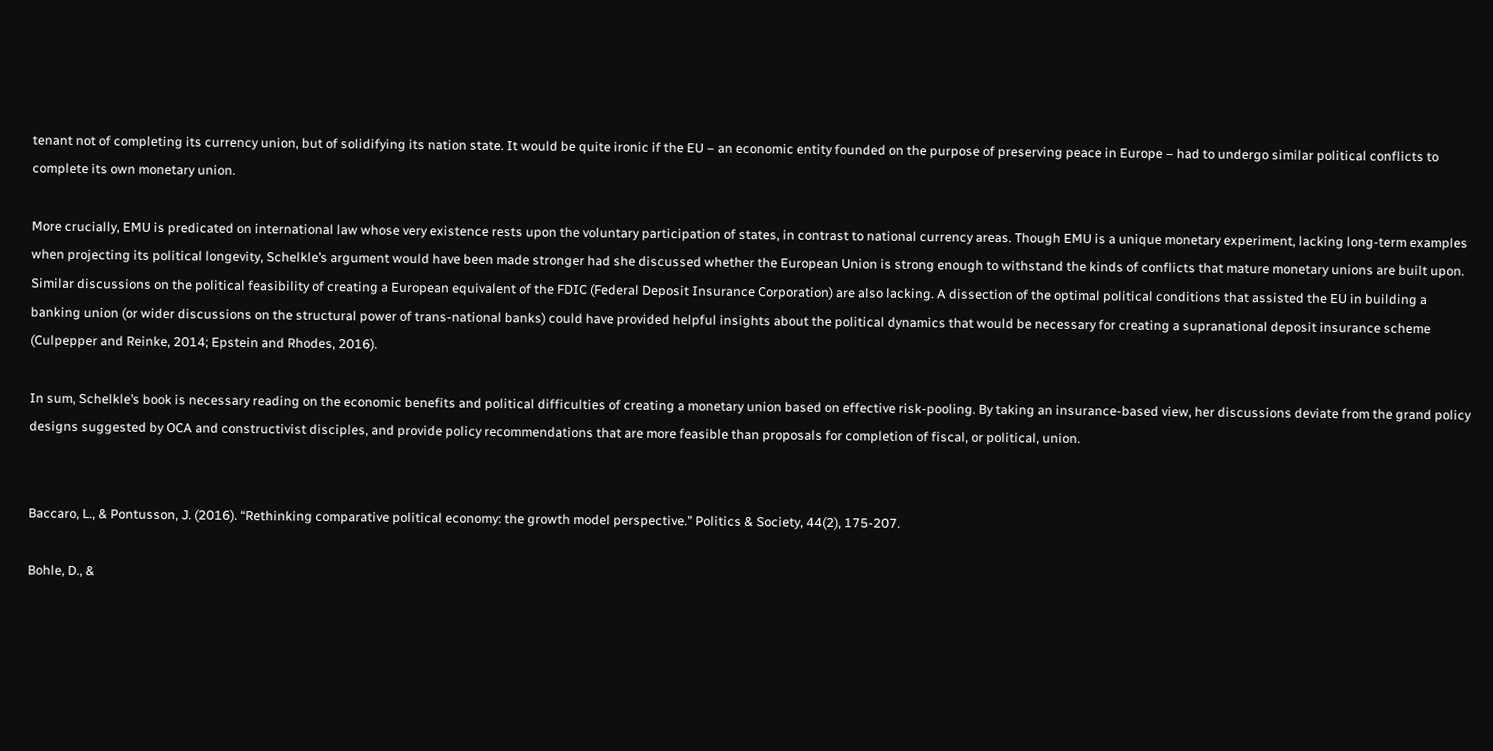tenant not of completing its currency union, but of solidifying its nation state. It would be quite ironic if the EU – an economic entity founded on the purpose of preserving peace in Europe – had to undergo similar political conflicts to complete its own monetary union.

More crucially, EMU is predicated on international law whose very existence rests upon the voluntary participation of states, in contrast to national currency areas. Though EMU is a unique monetary experiment, lacking long-term examples when projecting its political longevity, Schelkle’s argument would have been made stronger had she discussed whether the European Union is strong enough to withstand the kinds of conflicts that mature monetary unions are built upon. Similar discussions on the political feasibility of creating a European equivalent of the FDIC (Federal Deposit Insurance Corporation) are also lacking. A dissection of the optimal political conditions that assisted the EU in building a banking union (or wider discussions on the structural power of trans-national banks) could have provided helpful insights about the political dynamics that would be necessary for creating a supranational deposit insurance scheme (Culpepper and Reinke, 2014; Epstein and Rhodes, 2016).

In sum, Schelkle’s book is necessary reading on the economic benefits and political difficulties of creating a monetary union based on effective risk-pooling. By taking an insurance-based view, her discussions deviate from the grand policy designs suggested by OCA and constructivist disciples, and provide policy recommendations that are more feasible than proposals for completion of fiscal, or political, union.


Baccaro, L., & Pontusson, J. (2016). “Rethinking comparative political economy: the growth model perspective.” Politics & Society, 44(2), 175-207.

Bohle, D., &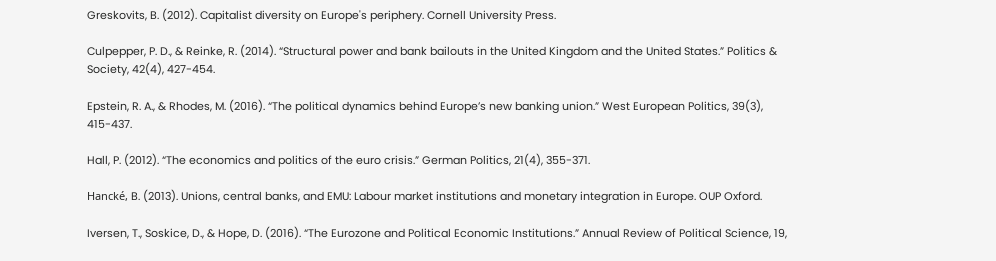Greskovits, B. (2012). Capitalist diversity on Europe's periphery. Cornell University Press.

Culpepper, P. D., & Reinke, R. (2014). “Structural power and bank bailouts in the United Kingdom and the United States.” Politics & Society, 42(4), 427-454.

Epstein, R. A., & Rhodes, M. (2016). “The political dynamics behind Europe’s new banking union.” West European Politics, 39(3), 415-437.

Hall, P. (2012). “The economics and politics of the euro crisis.” German Politics, 21(4), 355-371.

Hancké, B. (2013). Unions, central banks, and EMU: Labour market institutions and monetary integration in Europe. OUP Oxford.

Iversen, T., Soskice, D., & Hope, D. (2016). “The Eurozone and Political Economic Institutions.” Annual Review of Political Science, 19,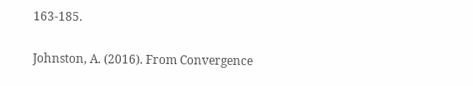163-185.

Johnston, A. (2016). From Convergence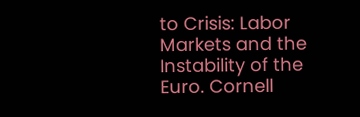to Crisis: Labor Markets and the Instability of the Euro. Cornell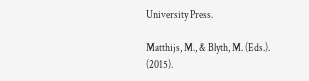University Press.

Matthijs, M., & Blyth, M. (Eds.). (2015).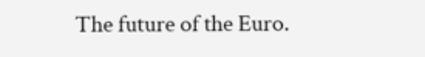The future of the Euro.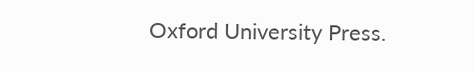Oxford University Press.